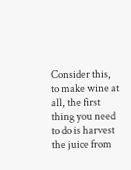Consider this, to make wine at all, the first thing you need to do is harvest the juice from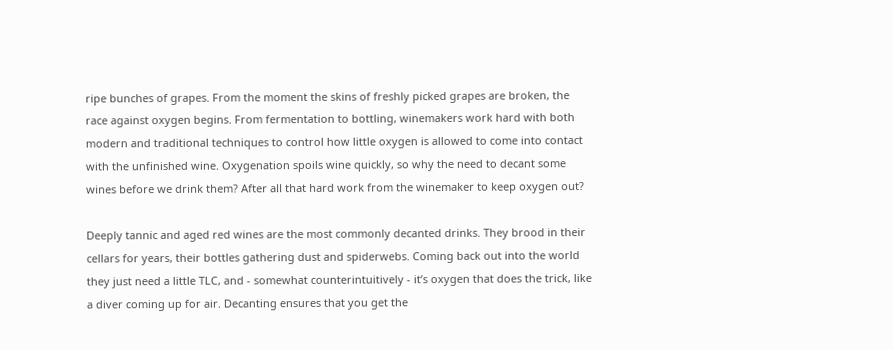ripe bunches of grapes. From the moment the skins of freshly picked grapes are broken, the race against oxygen begins. From fermentation to bottling, winemakers work hard with both modern and traditional techniques to control how little oxygen is allowed to come into contact with the unfinished wine. Oxygenation spoils wine quickly, so why the need to decant some wines before we drink them? After all that hard work from the winemaker to keep oxygen out?

Deeply tannic and aged red wines are the most commonly decanted drinks. They brood in their cellars for years, their bottles gathering dust and spiderwebs. Coming back out into the world they just need a little TLC, and - somewhat counterintuitively - it’s oxygen that does the trick, like a diver coming up for air. Decanting ensures that you get the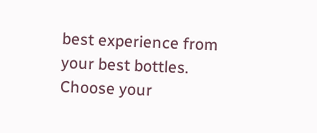best experience from your best bottles. Choose your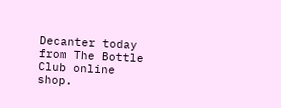Decanter today from The Bottle Club online shop.